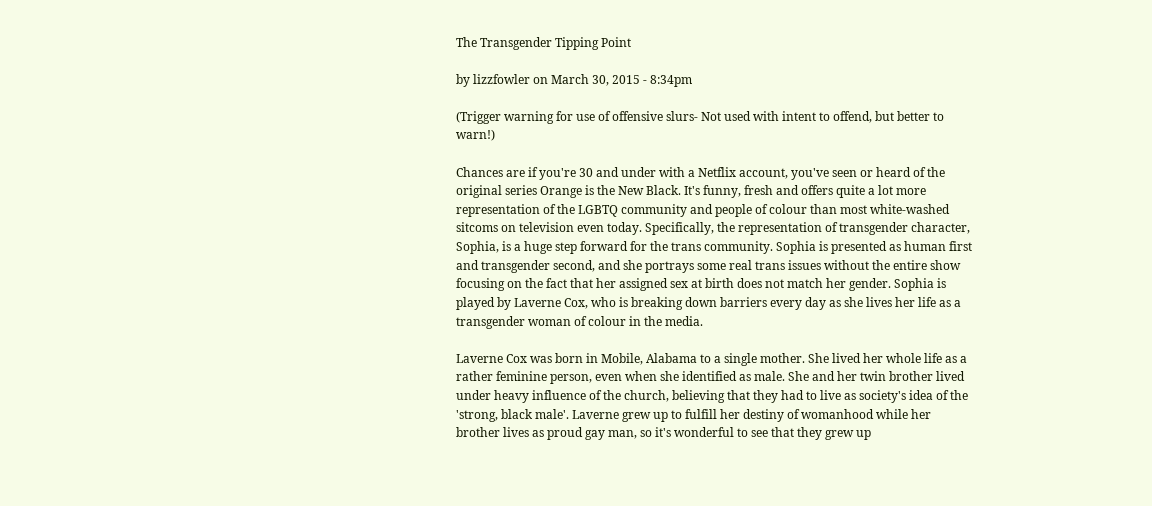The Transgender Tipping Point

by lizzfowler on March 30, 2015 - 8:34pm

(Trigger warning for use of offensive slurs- Not used with intent to offend, but better to warn!)

Chances are if you're 30 and under with a Netflix account, you've seen or heard of the original series Orange is the New Black. It's funny, fresh and offers quite a lot more representation of the LGBTQ community and people of colour than most white-washed sitcoms on television even today. Specifically, the representation of transgender character, Sophia, is a huge step forward for the trans community. Sophia is presented as human first and transgender second, and she portrays some real trans issues without the entire show focusing on the fact that her assigned sex at birth does not match her gender. Sophia is played by Laverne Cox, who is breaking down barriers every day as she lives her life as a transgender woman of colour in the media.

Laverne Cox was born in Mobile, Alabama to a single mother. She lived her whole life as a rather feminine person, even when she identified as male. She and her twin brother lived under heavy influence of the church, believing that they had to live as society's idea of the 'strong, black male'. Laverne grew up to fulfill her destiny of womanhood while her brother lives as proud gay man, so it's wonderful to see that they grew up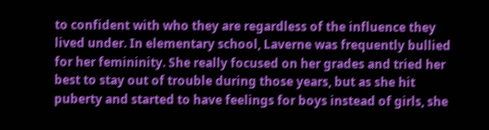to confident with who they are regardless of the influence they lived under. In elementary school, Laverne was frequently bullied for her femininity. She really focused on her grades and tried her best to stay out of trouble during those years, but as she hit puberty and started to have feelings for boys instead of girls, she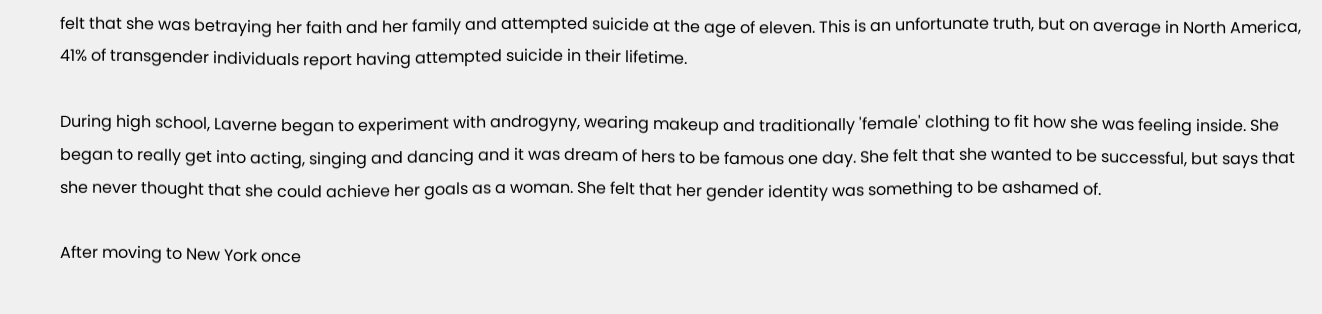felt that she was betraying her faith and her family and attempted suicide at the age of eleven. This is an unfortunate truth, but on average in North America, 41% of transgender individuals report having attempted suicide in their lifetime.

During high school, Laverne began to experiment with androgyny, wearing makeup and traditionally 'female' clothing to fit how she was feeling inside. She began to really get into acting, singing and dancing and it was dream of hers to be famous one day. She felt that she wanted to be successful, but says that she never thought that she could achieve her goals as a woman. She felt that her gender identity was something to be ashamed of.

After moving to New York once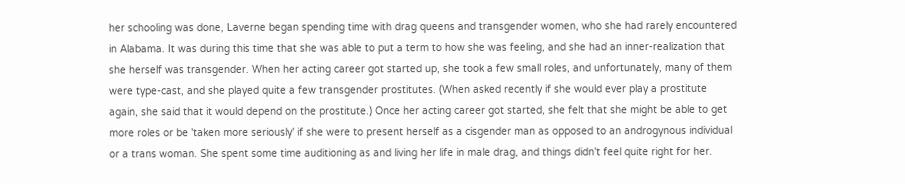her schooling was done, Laverne began spending time with drag queens and transgender women, who she had rarely encountered in Alabama. It was during this time that she was able to put a term to how she was feeling, and she had an inner-realization that she herself was transgender. When her acting career got started up, she took a few small roles, and unfortunately, many of them were type-cast, and she played quite a few transgender prostitutes. (When asked recently if she would ever play a prostitute again, she said that it would depend on the prostitute.) Once her acting career got started, she felt that she might be able to get more roles or be 'taken more seriously' if she were to present herself as a cisgender man as opposed to an androgynous individual or a trans woman. She spent some time auditioning as and living her life in male drag, and things didn't feel quite right for her.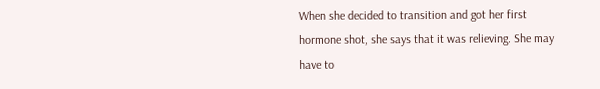When she decided to transition and got her first hormone shot, she says that it was relieving. She may have to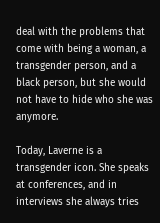deal with the problems that come with being a woman, a transgender person, and a black person, but she would not have to hide who she was anymore.

Today, Laverne is a transgender icon. She speaks at conferences, and in interviews she always tries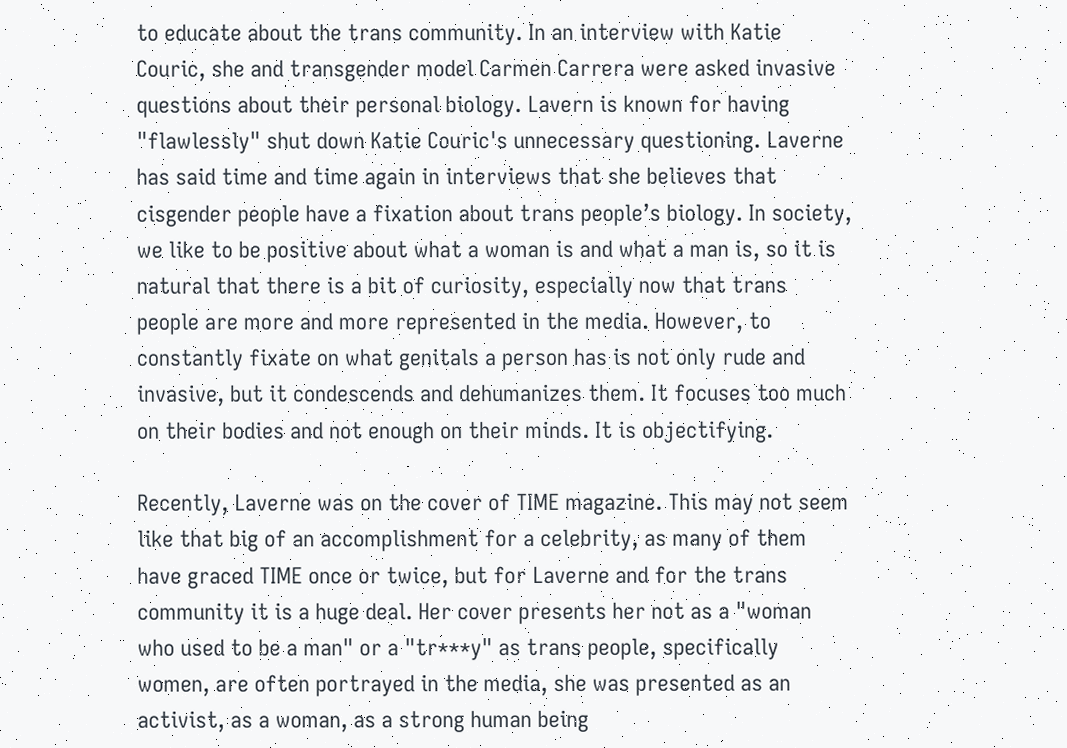to educate about the trans community. In an interview with Katie Couric, she and transgender model Carmen Carrera were asked invasive questions about their personal biology. Lavern is known for having "flawlessly" shut down Katie Couric's unnecessary questioning. Laverne has said time and time again in interviews that she believes that cisgender people have a fixation about trans people’s biology. In society, we like to be positive about what a woman is and what a man is, so it is natural that there is a bit of curiosity, especially now that trans people are more and more represented in the media. However, to constantly fixate on what genitals a person has is not only rude and invasive, but it condescends and dehumanizes them. It focuses too much on their bodies and not enough on their minds. It is objectifying.

Recently, Laverne was on the cover of TIME magazine. This may not seem like that big of an accomplishment for a celebrity, as many of them have graced TIME once or twice, but for Laverne and for the trans community it is a huge deal. Her cover presents her not as a "woman who used to be a man" or a "tr***y" as trans people, specifically women, are often portrayed in the media, she was presented as an activist, as a woman, as a strong human being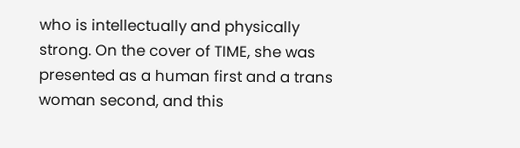who is intellectually and physically strong. On the cover of TIME, she was presented as a human first and a trans woman second, and this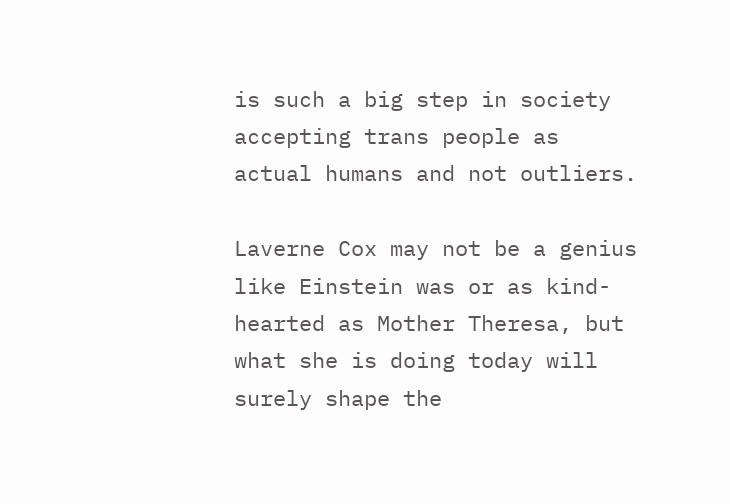is such a big step in society accepting trans people as actual humans and not outliers.

Laverne Cox may not be a genius like Einstein was or as kind-hearted as Mother Theresa, but what she is doing today will surely shape the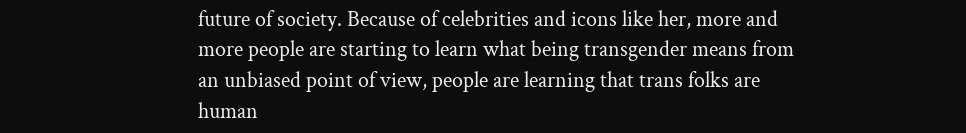future of society. Because of celebrities and icons like her, more and more people are starting to learn what being transgender means from an unbiased point of view, people are learning that trans folks are human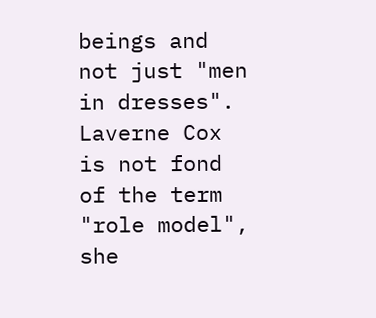beings and not just "men in dresses". Laverne Cox is not fond of the term "role model", she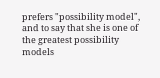prefers "possibility model", and to say that she is one of the greatest possibility models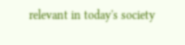relevant in today's society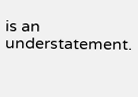is an understatement.